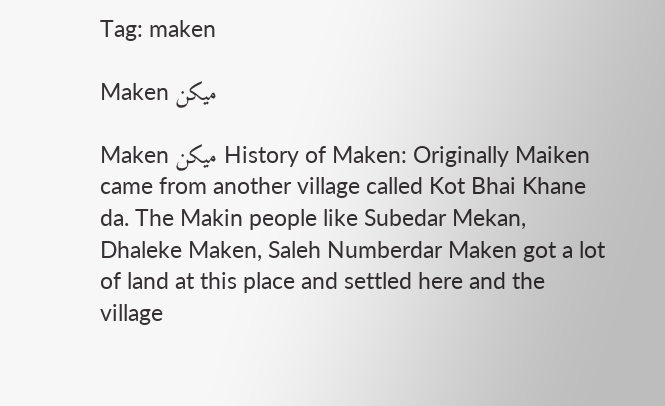Tag: maken

Maken میکن

Maken میکن History of Maken: Originally Maiken came from another village called Kot Bhai Khane da. The Makin people like Subedar Mekan, Dhaleke Maken, Saleh Numberdar Maken got a lot of land at this place and settled here and the village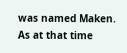was named Maken. As at that time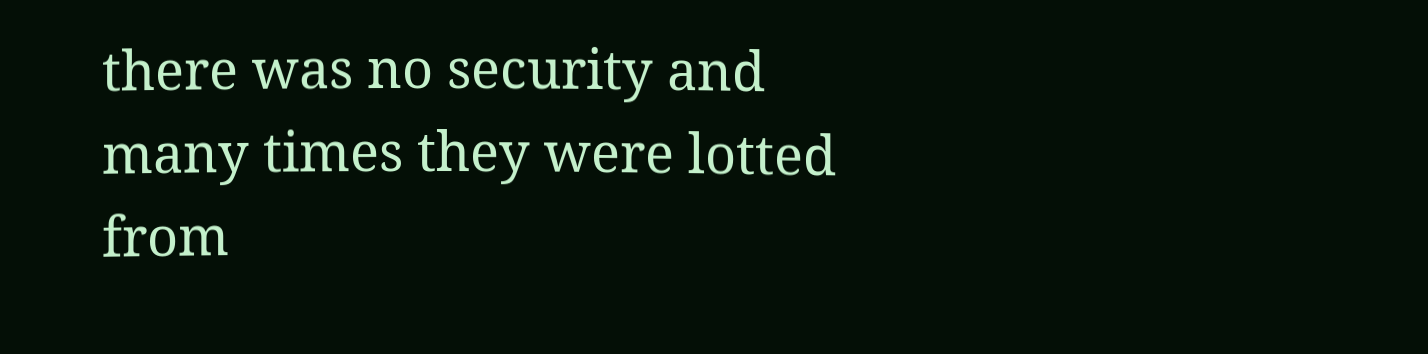there was no security and many times they were lotted from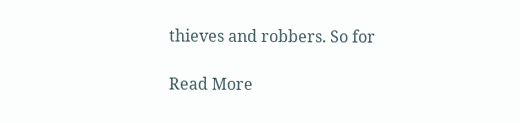thieves and robbers. So for

Read More